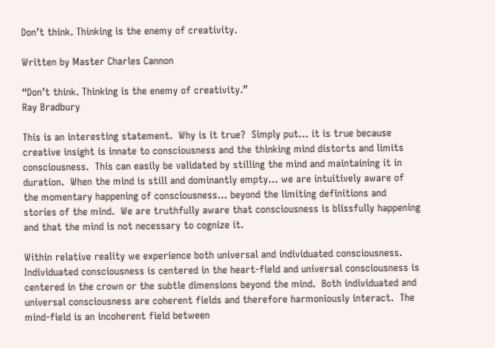Don’t think. Thinking is the enemy of creativity.

Written by Master Charles Cannon

“Don’t think. Thinking is the enemy of creativity.”
Ray Bradbury

This is an interesting statement.  Why is it true?  Simply put… it is true because creative insight is innate to consciousness and the thinking mind distorts and limits consciousness.  This can easily be validated by stilling the mind and maintaining it in duration.  When the mind is still and dominantly empty… we are intuitively aware of the momentary happening of consciousness… beyond the limiting definitions and stories of the mind.  We are truthfully aware that consciousness is blissfully happening and that the mind is not necessary to cognize it.

Within relative reality we experience both universal and individuated consciousness.  Individuated consciousness is centered in the heart-field and universal consciousness is centered in the crown or the subtle dimensions beyond the mind.  Both individuated and universal consciousness are coherent fields and therefore harmoniously interact.  The mind-field is an incoherent field between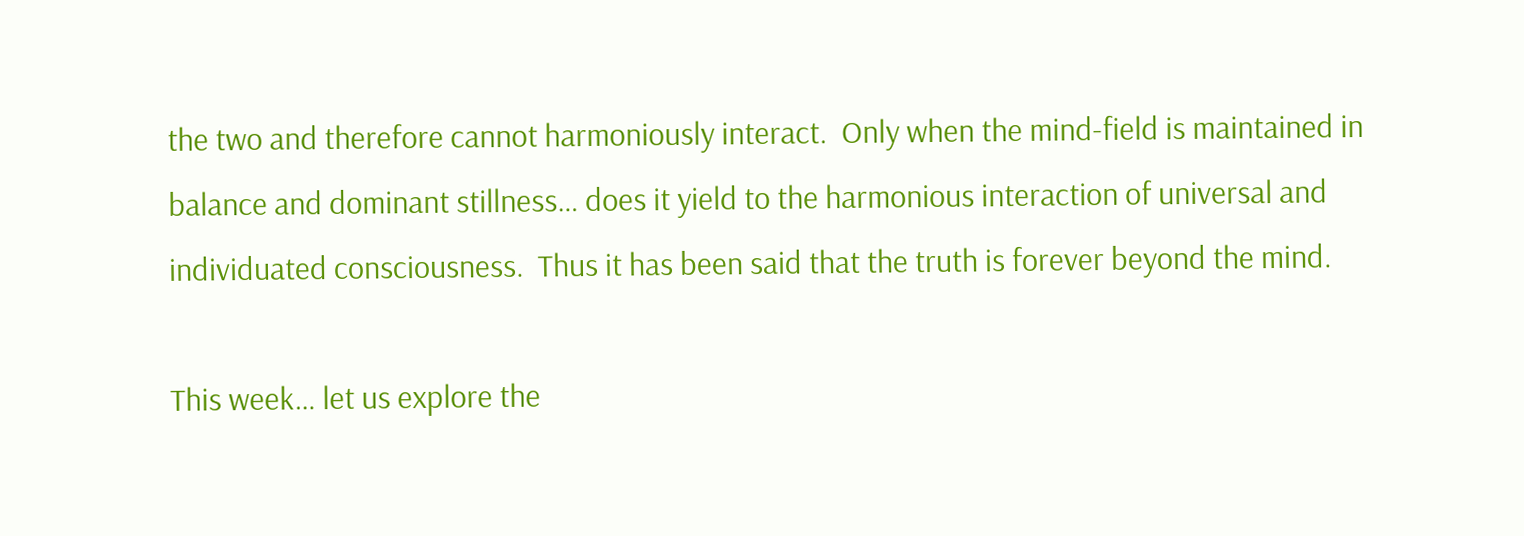the two and therefore cannot harmoniously interact.  Only when the mind-field is maintained in balance and dominant stillness… does it yield to the harmonious interaction of universal and individuated consciousness.  Thus it has been said that the truth is forever beyond the mind.

This week… let us explore the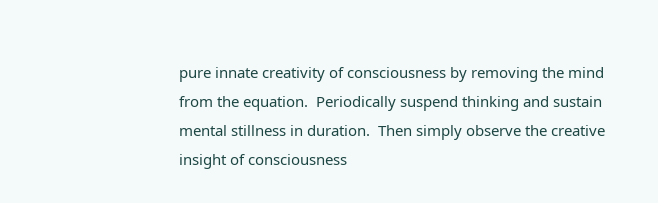pure innate creativity of consciousness by removing the mind from the equation.  Periodically suspend thinking and sustain mental stillness in duration.  Then simply observe the creative insight of consciousness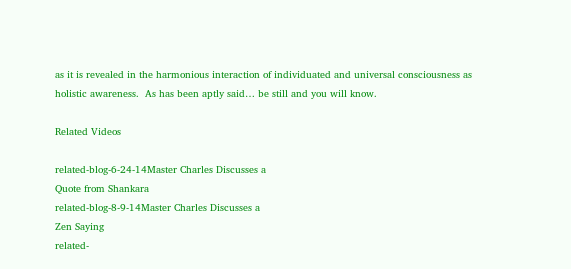as it is revealed in the harmonious interaction of individuated and universal consciousness as holistic awareness.  As has been aptly said… be still and you will know.

Related Videos

related-blog-6-24-14Master Charles Discusses a
Quote from Shankara
related-blog-8-9-14Master Charles Discusses a
Zen Saying
related-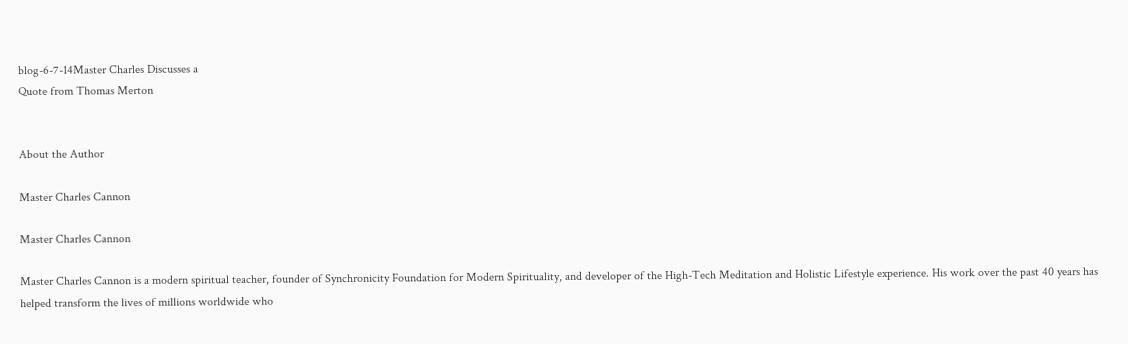blog-6-7-14Master Charles Discusses a
Quote from Thomas Merton


About the Author

Master Charles Cannon

Master Charles Cannon

Master Charles Cannon is a modern spiritual teacher, founder of Synchronicity Foundation for Modern Spirituality, and developer of the High-Tech Meditation and Holistic Lifestyle experience. His work over the past 40 years has helped transform the lives of millions worldwide who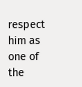respect him as one of the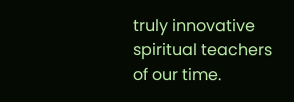truly innovative spiritual teachers of our time.